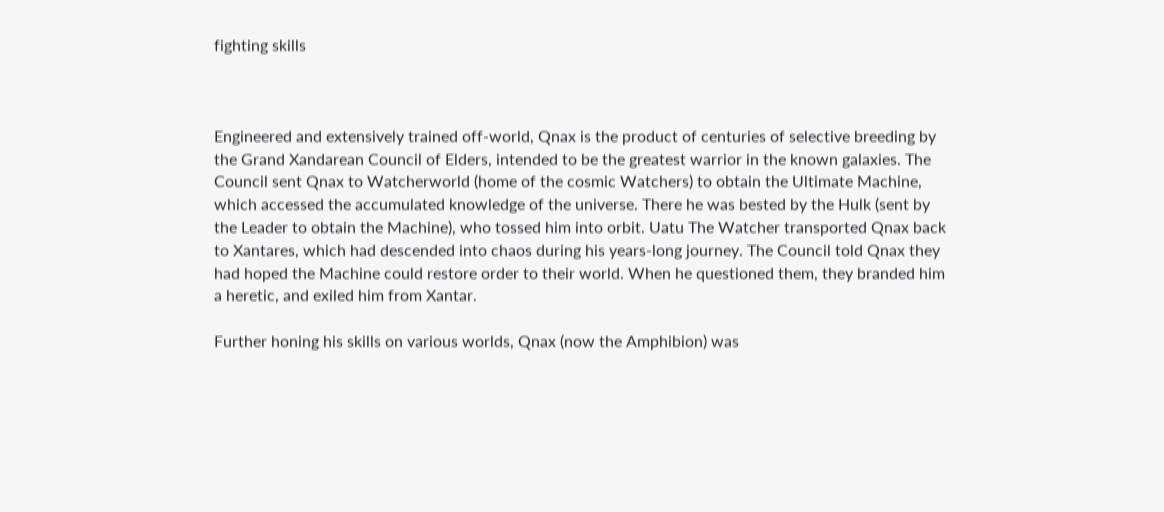fighting skills



Engineered and extensively trained off-world, Qnax is the product of centuries of selective breeding by the Grand Xandarean Council of Elders, intended to be the greatest warrior in the known galaxies. The Council sent Qnax to Watcherworld (home of the cosmic Watchers) to obtain the Ultimate Machine, which accessed the accumulated knowledge of the universe. There he was bested by the Hulk (sent by the Leader to obtain the Machine), who tossed him into orbit. Uatu The Watcher transported Qnax back to Xantares, which had descended into chaos during his years-long journey. The Council told Qnax they had hoped the Machine could restore order to their world. When he questioned them, they branded him a heretic, and exiled him from Xantar.

Further honing his skills on various worlds, Qnax (now the Amphibion) was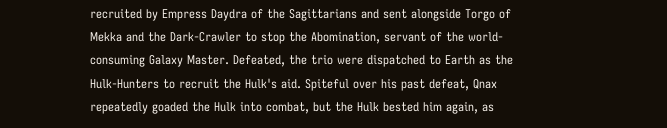recruited by Empress Daydra of the Sagittarians and sent alongside Torgo of Mekka and the Dark-Crawler to stop the Abomination, servant of the world-consuming Galaxy Master. Defeated, the trio were dispatched to Earth as the Hulk-Hunters to recruit the Hulk's aid. Spiteful over his past defeat, Qnax repeatedly goaded the Hulk into combat, but the Hulk bested him again, as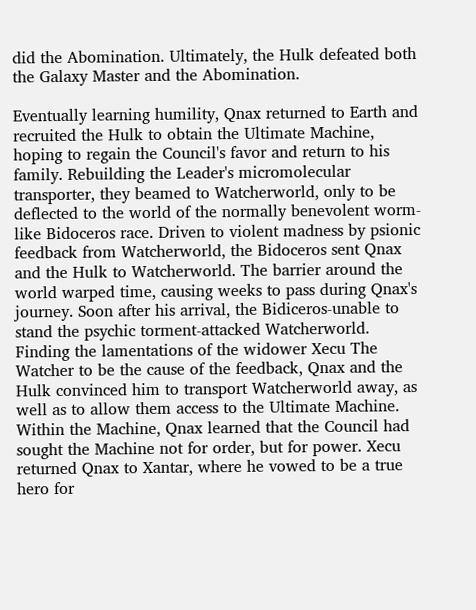did the Abomination. Ultimately, the Hulk defeated both the Galaxy Master and the Abomination.

Eventually learning humility, Qnax returned to Earth and recruited the Hulk to obtain the Ultimate Machine, hoping to regain the Council's favor and return to his family. Rebuilding the Leader's micromolecular transporter, they beamed to Watcherworld, only to be deflected to the world of the normally benevolent worm-like Bidoceros race. Driven to violent madness by psionic feedback from Watcherworld, the Bidoceros sent Qnax and the Hulk to Watcherworld. The barrier around the world warped time, causing weeks to pass during Qnax's journey. Soon after his arrival, the Bidiceros-unable to stand the psychic torment-attacked Watcherworld. Finding the lamentations of the widower Xecu The Watcher to be the cause of the feedback, Qnax and the Hulk convinced him to transport Watcherworld away, as well as to allow them access to the Ultimate Machine. Within the Machine, Qnax learned that the Council had sought the Machine not for order, but for power. Xecu returned Qnax to Xantar, where he vowed to be a true hero for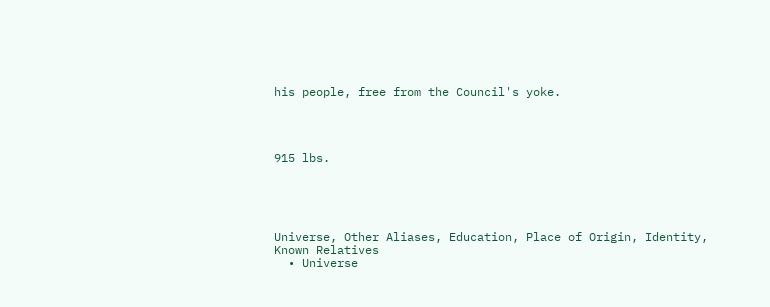his people, free from the Council's yoke.




915 lbs.





Universe, Other Aliases, Education, Place of Origin, Identity, Known Relatives
  • Universe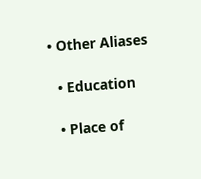• Other Aliases

  • Education

  • Place of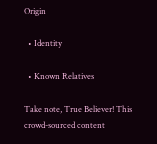Origin

  • Identity

  • Known Relatives

Take note, True Believer! This crowd-sourced content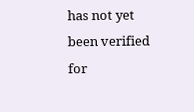has not yet been verified for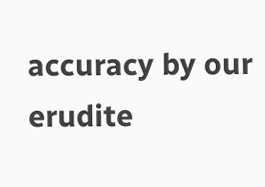accuracy by our erudite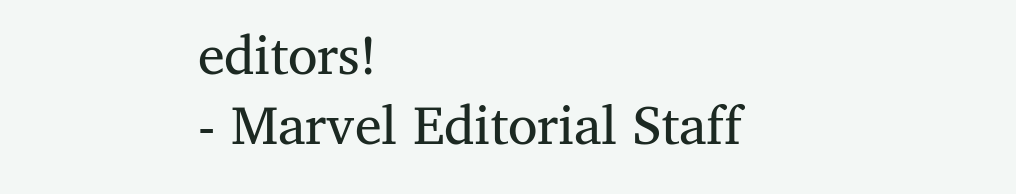editors!
- Marvel Editorial Staff